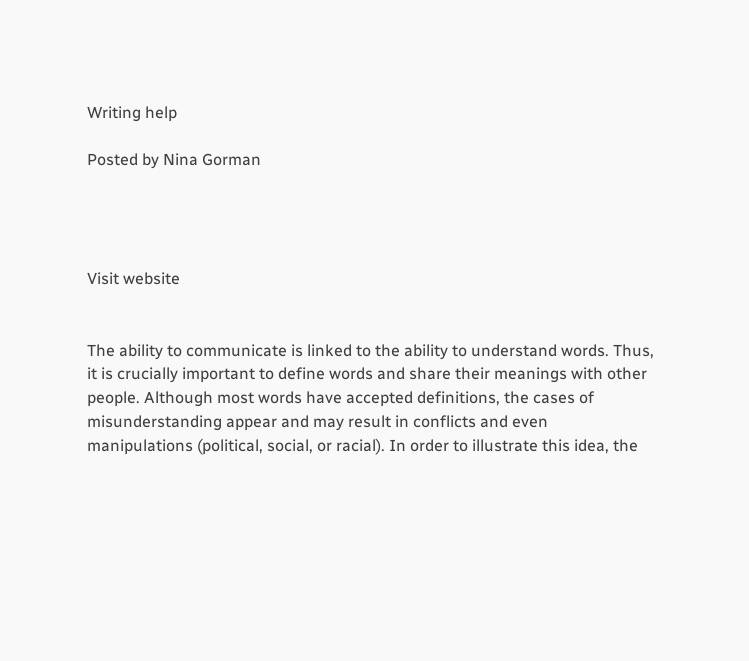Writing help

Posted by Nina Gorman




Visit website


The ability to communicate is linked to the ability to understand words. Thus, it is crucially important to define words and share their meanings with other people. Although most words have accepted definitions, the cases of misunderstanding appear and may result in conflicts and even manipulations (political, social, or racial). In order to illustrate this idea, the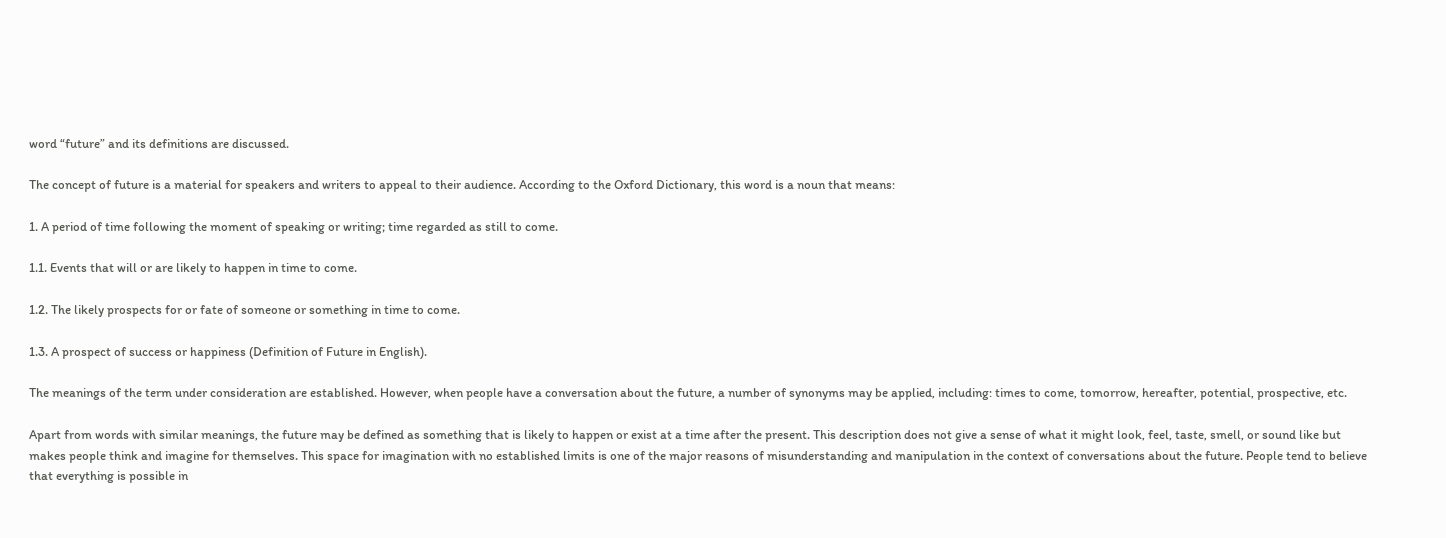word “future” and its definitions are discussed.

The concept of future is a material for speakers and writers to appeal to their audience. According to the Oxford Dictionary, this word is a noun that means:

1. A period of time following the moment of speaking or writing; time regarded as still to come.

1.1. Events that will or are likely to happen in time to come.

1.2. The likely prospects for or fate of someone or something in time to come.

1.3. A prospect of success or happiness (Definition of Future in English).

The meanings of the term under consideration are established. However, when people have a conversation about the future, a number of synonyms may be applied, including: times to come, tomorrow, hereafter, potential, prospective, etc.

Apart from words with similar meanings, the future may be defined as something that is likely to happen or exist at a time after the present. This description does not give a sense of what it might look, feel, taste, smell, or sound like but makes people think and imagine for themselves. This space for imagination with no established limits is one of the major reasons of misunderstanding and manipulation in the context of conversations about the future. People tend to believe that everything is possible in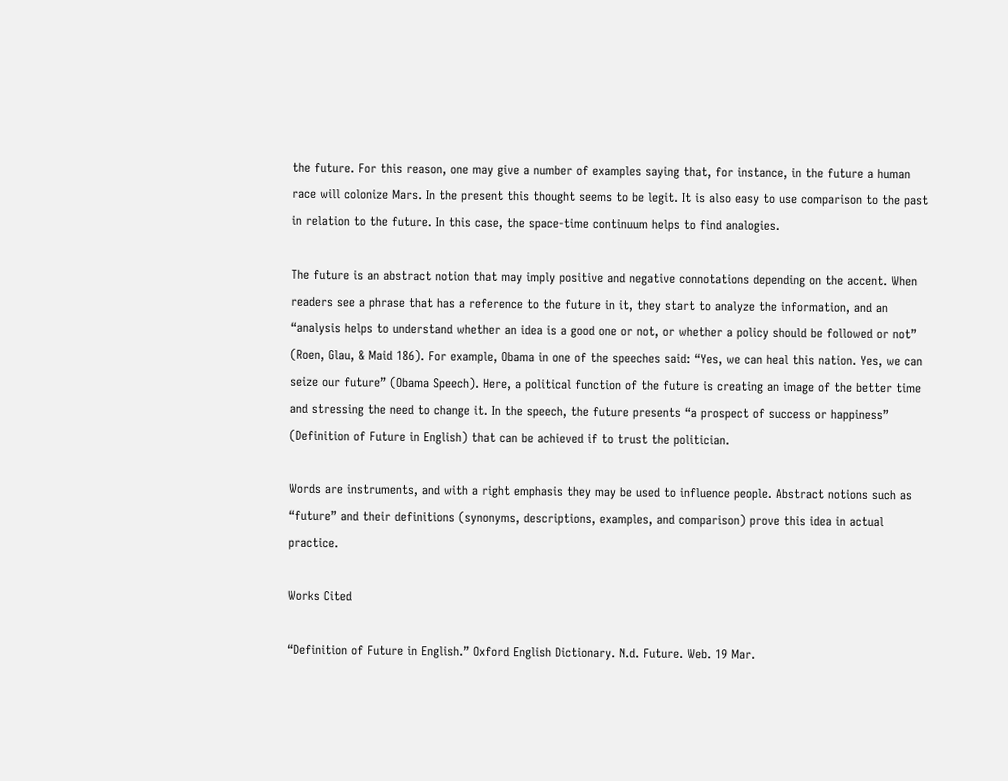the future. For this reason, one may give a number of examples saying that, for instance, in the future a human race will colonize Mars. In the present this thought seems to be legit. It is also easy to use comparison to the past in relation to the future. In this case, the space-time continuum helps to find analogies.

The future is an abstract notion that may imply positive and negative connotations depending on the accent. When readers see a phrase that has a reference to the future in it, they start to analyze the information, and an “analysis helps to understand whether an idea is a good one or not, or whether a policy should be followed or not” (Roen, Glau, & Maid 186). For example, Obama in one of the speeches said: “Yes, we can heal this nation. Yes, we can seize our future” (Obama Speech). Here, a political function of the future is creating an image of the better time and stressing the need to change it. In the speech, the future presents “a prospect of success or happiness” (Definition of Future in English) that can be achieved if to trust the politician.

Words are instruments, and with a right emphasis they may be used to influence people. Abstract notions such as “future” and their definitions (synonyms, descriptions, examples, and comparison) prove this idea in actual practice.

Works Cited

“Definition of Future in English.” Oxford English Dictionary. N.d. Future. Web. 19 Mar.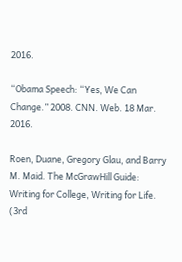2016.

“Obama Speech: “Yes, We Can Change.” 2008. CNN. Web. 18 Mar. 2016.

Roen, Duane, Gregory Glau, and Barry M. Maid. The McGrawHill Guide: Writing for College, Writing for Life. (3rd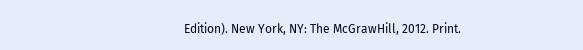Edition). New York, NY: The McGrawHill, 2012. Print.